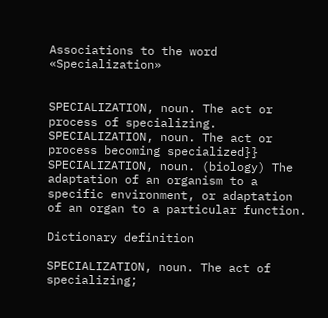Associations to the word «Specialization»


SPECIALIZATION, noun. The act or process of specializing.
SPECIALIZATION, noun. The act or process becoming specialized}}
SPECIALIZATION, noun. (biology) The adaptation of an organism to a specific environment, or adaptation of an organ to a particular function.

Dictionary definition

SPECIALIZATION, noun. The act of specializing;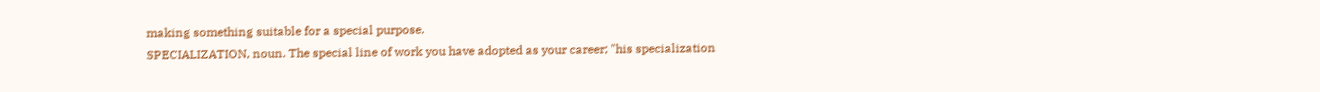making something suitable for a special purpose.
SPECIALIZATION, noun. The special line of work you have adopted as your career; "his specialization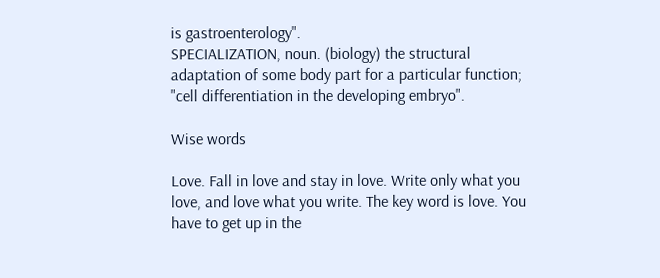is gastroenterology".
SPECIALIZATION, noun. (biology) the structural adaptation of some body part for a particular function; "cell differentiation in the developing embryo".

Wise words

Love. Fall in love and stay in love. Write only what you love, and love what you write. The key word is love. You have to get up in the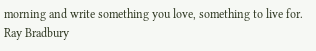morning and write something you love, something to live for.
Ray Bradbury